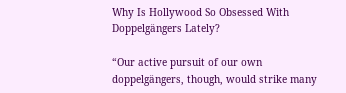Why Is Hollywood So Obsessed With Doppelgängers Lately?

“Our active pursuit of our own doppelgängers, though, would strike many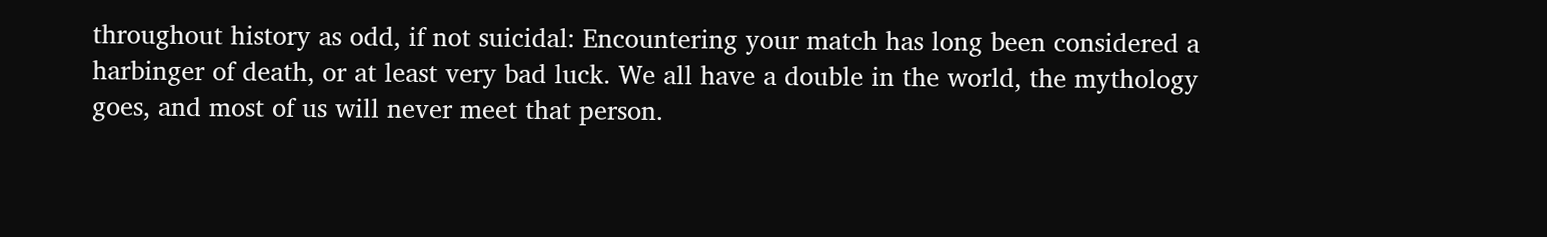throughout history as odd, if not suicidal: Encountering your match has long been considered a harbinger of death, or at least very bad luck. We all have a double in the world, the mythology goes, and most of us will never meet that person.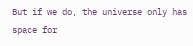But if we do, the universe only has space for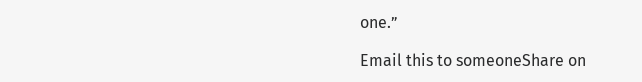one.”

Email this to someoneShare on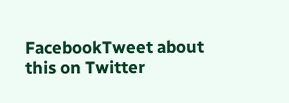FacebookTweet about this on Twitter